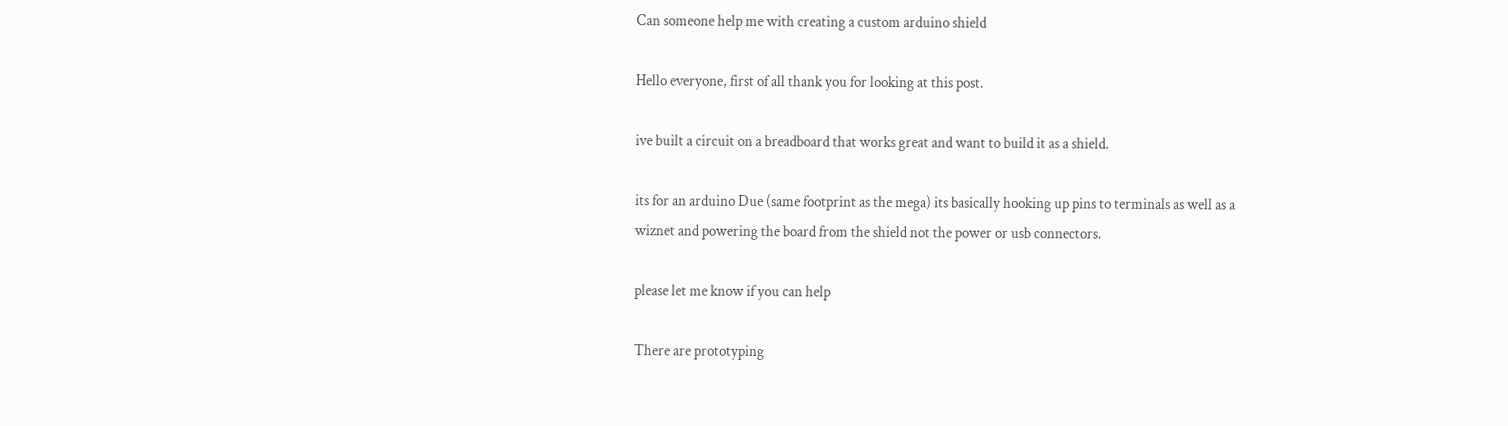Can someone help me with creating a custom arduino shield

Hello everyone, first of all thank you for looking at this post.

ive built a circuit on a breadboard that works great and want to build it as a shield.

its for an arduino Due (same footprint as the mega) its basically hooking up pins to terminals as well as a wiznet and powering the board from the shield not the power or usb connectors.

please let me know if you can help

There are prototyping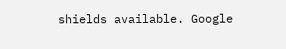shields available. Google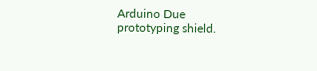Arduino Due prototyping shield.